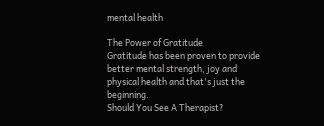mental health

The Power of Gratitude
Gratitude has been proven to provide better mental strength, joy and physical health and that's just the beginning.
Should You See A Therapist?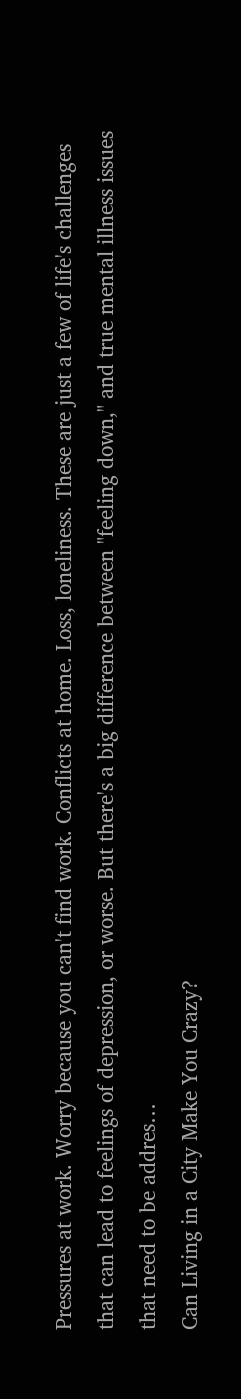Pressures at work. Worry because you can't find work. Conflicts at home. Loss, loneliness. These are just a few of life's challenges that can lead to feelings of depression, or worse. But there's a big difference between "feeling down," and true mental illness issues that need to be addres…
Can Living in a City Make You Crazy?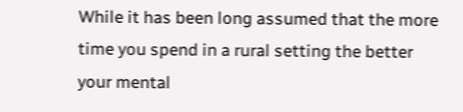While it has been long assumed that the more time you spend in a rural setting the better your mental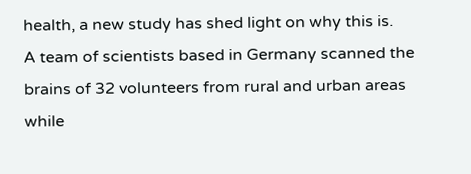health, a new study has shed light on why this is.
A team of scientists based in Germany scanned the brains of 32 volunteers from rural and urban areas while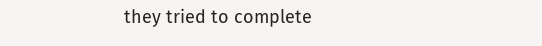they tried to complete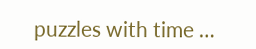puzzles with time …